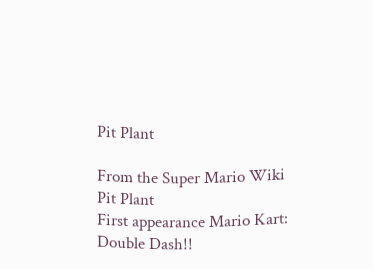Pit Plant

From the Super Mario Wiki
Pit Plant
First appearance Mario Kart: Double Dash!!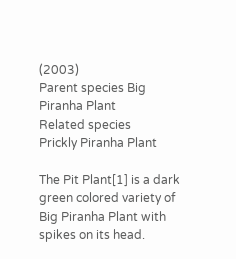(2003)
Parent species Big Piranha Plant
Related species
Prickly Piranha Plant

The Pit Plant[1] is a dark green colored variety of Big Piranha Plant with spikes on its head.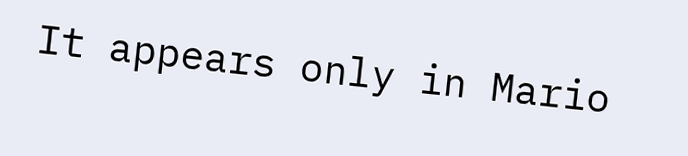It appears only in Mario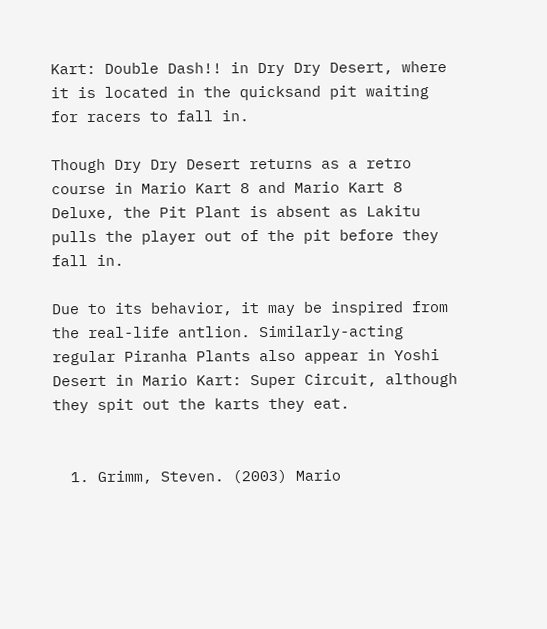Kart: Double Dash!! in Dry Dry Desert, where it is located in the quicksand pit waiting for racers to fall in.

Though Dry Dry Desert returns as a retro course in Mario Kart 8 and Mario Kart 8 Deluxe, the Pit Plant is absent as Lakitu pulls the player out of the pit before they fall in.

Due to its behavior, it may be inspired from the real-life antlion. Similarly-acting regular Piranha Plants also appear in Yoshi Desert in Mario Kart: Super Circuit, although they spit out the karts they eat.


  1. Grimm, Steven. (2003) Mario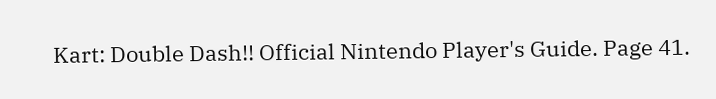Kart: Double Dash!! Official Nintendo Player's Guide. Page 41.